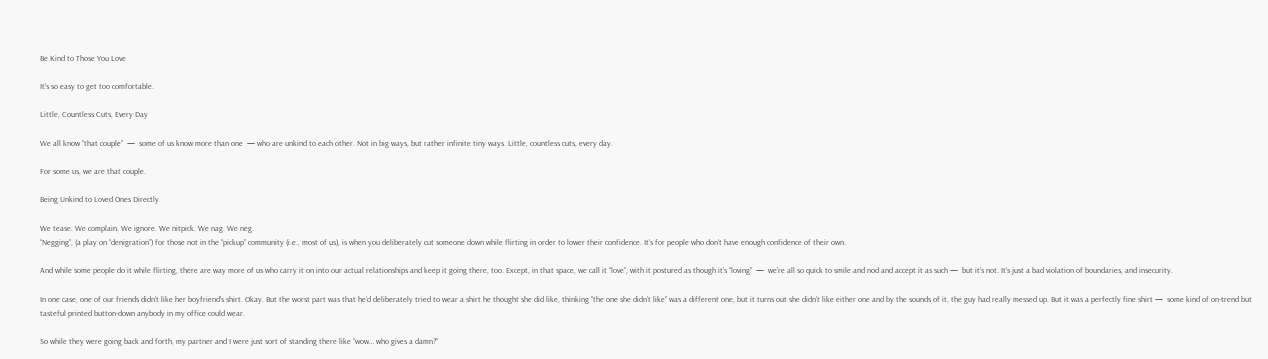Be Kind to Those You Love

It’s so easy to get too comfortable.

Little, Countless Cuts, Every Day

We all know “that couple”  —  some of us know more than one  — who are unkind to each other. Not in big ways, but rather infinite tiny ways. Little, countless cuts, every day.

For some us, we are that couple.

Being Unkind to Loved Ones Directly

We tease. We complain. We ignore. We nitpick. We nag. We neg.
“Negging”, (a play on “denigration”) for those not in the “pickup” community (i.e., most of us), is when you deliberately cut someone down while flirting in order to lower their confidence. It’s for people who don’t have enough confidence of their own.

And while some people do it while flirting, there are way more of us who carry it on into our actual relationships and keep it going there, too. Except, in that space, we call it “love”, with it postured as though it’s “loving”  —  we’re all so quick to smile and nod and accept it as such —  but it’s not. It’s just a bad violation of boundaries, and insecurity.

In one case, one of our friends didn’t like her boyfriend’s shirt. Okay. But the worst part was that he’d deliberately tried to wear a shirt he thought she did like, thinking “the one she didn’t like” was a different one, but it turns out she didn’t like either one and by the sounds of it, the guy had really messed up. But it was a perfectly fine shirt —  some kind of on-trend but tasteful printed button-down anybody in my office could wear.

So while they were going back and forth, my partner and I were just sort of standing there like “wow… who gives a damn?”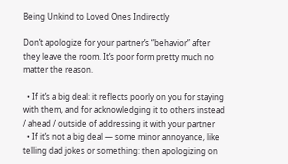Being Unkind to Loved Ones Indirectly

Don’t apologize for your partner’s “behavior” after they leave the room. It’s poor form pretty much no matter the reason.

  • If it’s a big deal: it reflects poorly on you for staying with them, and for acknowledging it to others instead / ahead / outside of addressing it with your partner
  • If it’s not a big deal — some minor annoyance, like telling dad jokes or something: then apologizing on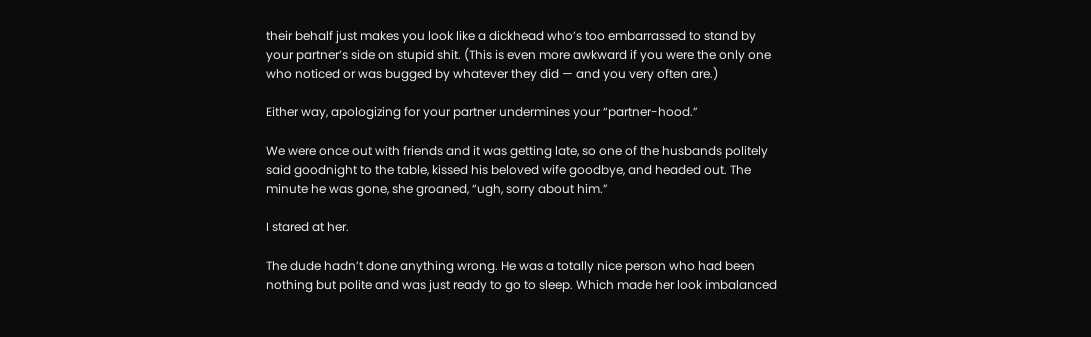their behalf just makes you look like a dickhead who’s too embarrassed to stand by your partner’s side on stupid shit. (This is even more awkward if you were the only one who noticed or was bugged by whatever they did — and you very often are.)

Either way, apologizing for your partner undermines your “partner-hood.”

We were once out with friends and it was getting late, so one of the husbands politely said goodnight to the table, kissed his beloved wife goodbye, and headed out. The minute he was gone, she groaned, “ugh, sorry about him.”

I stared at her.

The dude hadn’t done anything wrong. He was a totally nice person who had been nothing but polite and was just ready to go to sleep. Which made her look imbalanced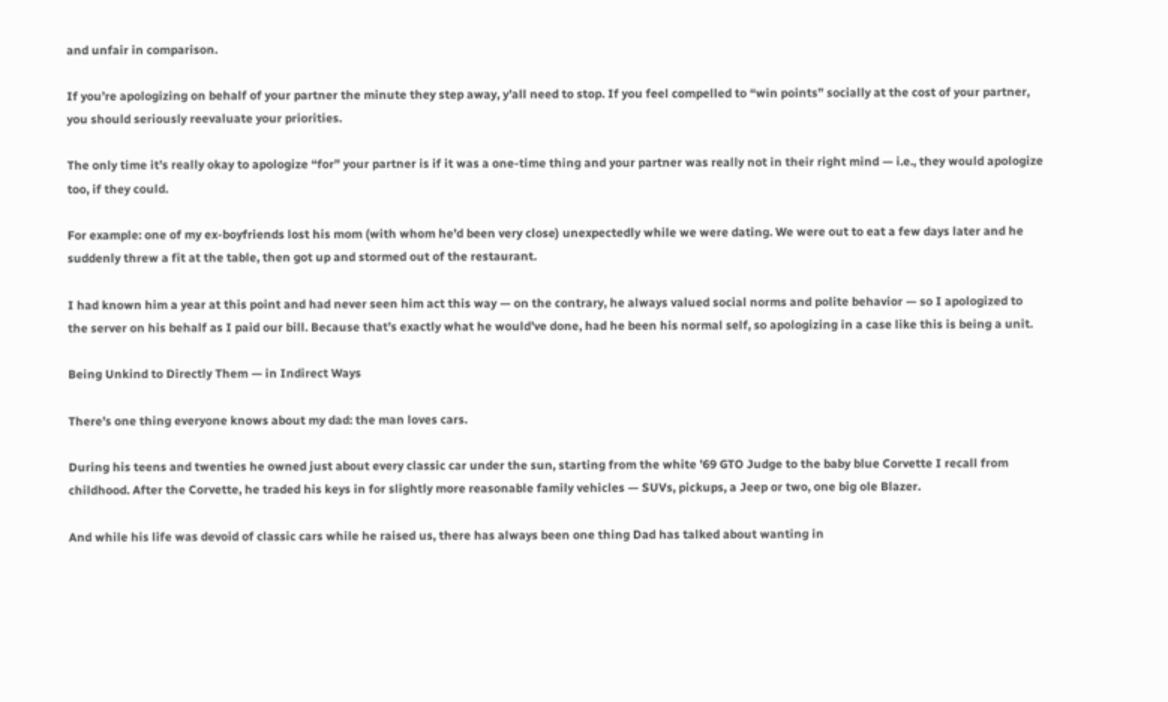and unfair in comparison.

If you’re apologizing on behalf of your partner the minute they step away, y’all need to stop. If you feel compelled to “win points” socially at the cost of your partner, you should seriously reevaluate your priorities.

The only time it’s really okay to apologize “for” your partner is if it was a one-time thing and your partner was really not in their right mind — i.e., they would apologize too, if they could.

For example: one of my ex-boyfriends lost his mom (with whom he’d been very close) unexpectedly while we were dating. We were out to eat a few days later and he suddenly threw a fit at the table, then got up and stormed out of the restaurant.

I had known him a year at this point and had never seen him act this way — on the contrary, he always valued social norms and polite behavior — so I apologized to the server on his behalf as I paid our bill. Because that’s exactly what he would’ve done, had he been his normal self, so apologizing in a case like this is being a unit.

Being Unkind to Directly Them — in Indirect Ways

There’s one thing everyone knows about my dad: the man loves cars.

During his teens and twenties he owned just about every classic car under the sun, starting from the white ’69 GTO Judge to the baby blue Corvette I recall from childhood. After the Corvette, he traded his keys in for slightly more reasonable family vehicles — SUVs, pickups, a Jeep or two, one big ole Blazer.

And while his life was devoid of classic cars while he raised us, there has always been one thing Dad has talked about wanting in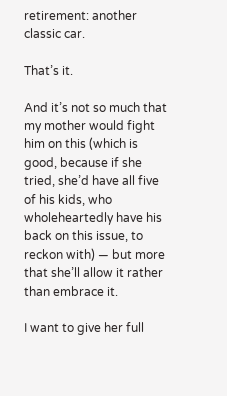retirement: another classic car.

That’s it.

And it’s not so much that my mother would fight him on this (which is good, because if she tried, she’d have all five of his kids, who wholeheartedly have his back on this issue, to reckon with) — but more that she’ll allow it rather than embrace it.

I want to give her full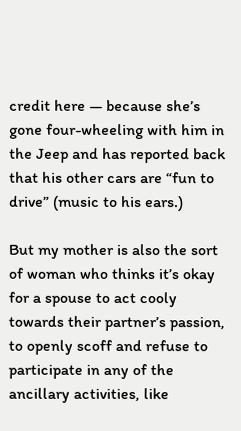credit here — because she’s gone four-wheeling with him in the Jeep and has reported back that his other cars are “fun to drive” (music to his ears.)

But my mother is also the sort of woman who thinks it’s okay for a spouse to act cooly towards their partner’s passion, to openly scoff and refuse to participate in any of the ancillary activities, like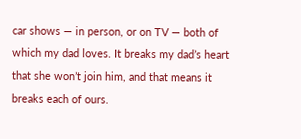car shows — in person, or on TV — both of which my dad loves. It breaks my dad’s heart that she won’t join him, and that means it breaks each of ours.